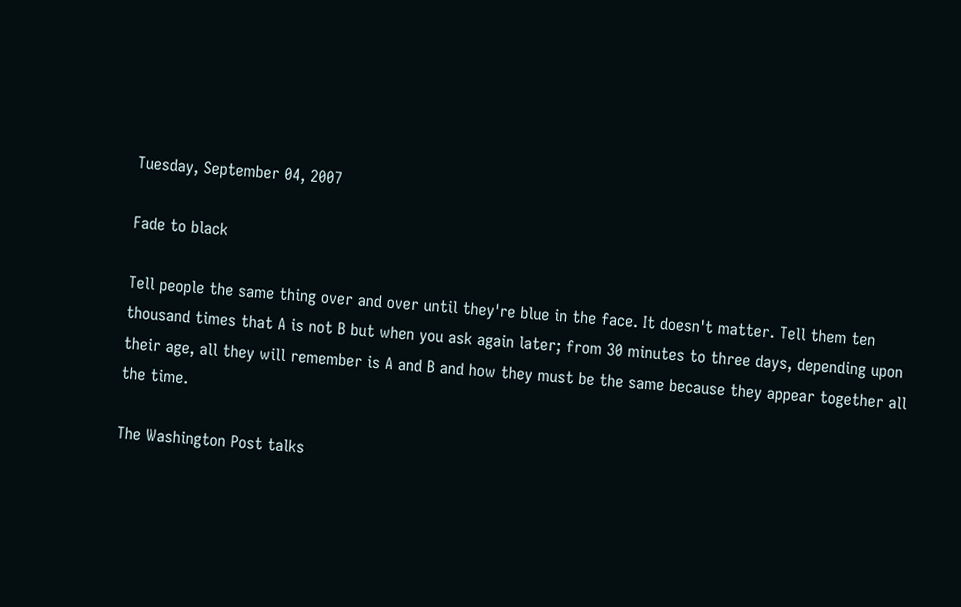Tuesday, September 04, 2007

Fade to black

Tell people the same thing over and over until they're blue in the face. It doesn't matter. Tell them ten thousand times that A is not B but when you ask again later; from 30 minutes to three days, depending upon their age, all they will remember is A and B and how they must be the same because they appear together all the time.

The Washington Post talks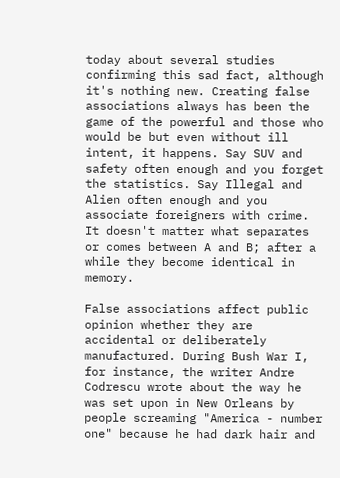today about several studies confirming this sad fact, although it's nothing new. Creating false associations always has been the game of the powerful and those who would be but even without ill intent, it happens. Say SUV and safety often enough and you forget the statistics. Say Illegal and Alien often enough and you associate foreigners with crime. It doesn't matter what separates or comes between A and B; after a while they become identical in memory.

False associations affect public opinion whether they are accidental or deliberately manufactured. During Bush War I, for instance, the writer Andre Codrescu wrote about the way he was set upon in New Orleans by people screaming "America - number one" because he had dark hair and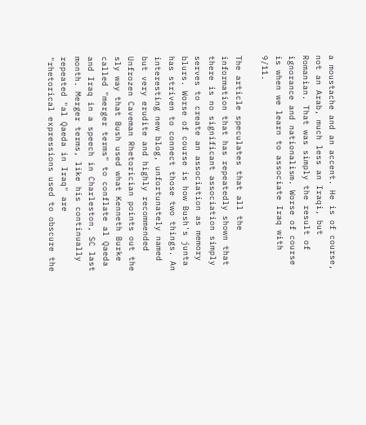a moustache and an accent. He is of course, not an Arab, much less an Iraqi, but Romanian. That was simply the result of ignorance and nationalism. Worse of course is when we learn to associate Iraq with 9/11.

The article speculates that all the information that has repeatedly shown that there is no significant association simply serves to create an association as memory blurs. Worse of course is how Bush's junta has striven to connect those two things. An interesting new blog, unfortunately named but very erudite and highly recommended Unfrozen Caveman Rhetorician points out the sly way that Bush used what Kenneth Burke called "merger terms" to conflate al Qaeda and Iraq in a speech in Charleston, SC last month. Merger terms, like his continually repeated "al Qaeda in Iraq" are
"rhetorical expressions used to obscure the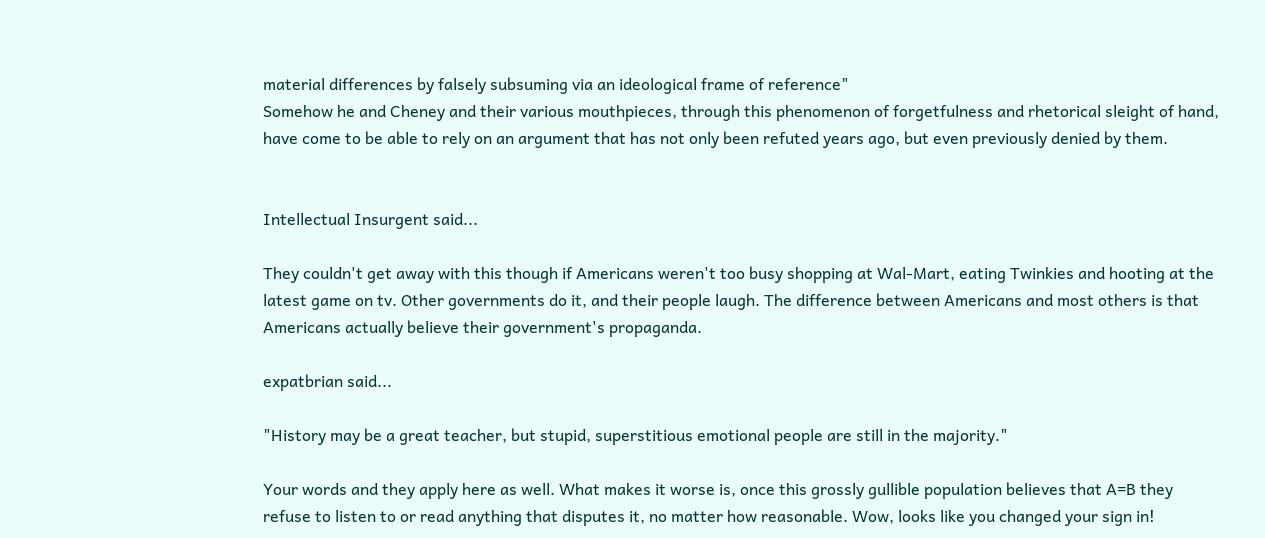material differences by falsely subsuming via an ideological frame of reference"
Somehow he and Cheney and their various mouthpieces, through this phenomenon of forgetfulness and rhetorical sleight of hand, have come to be able to rely on an argument that has not only been refuted years ago, but even previously denied by them.


Intellectual Insurgent said...

They couldn't get away with this though if Americans weren't too busy shopping at Wal-Mart, eating Twinkies and hooting at the latest game on tv. Other governments do it, and their people laugh. The difference between Americans and most others is that Americans actually believe their government's propaganda.

expatbrian said...

"History may be a great teacher, but stupid, superstitious emotional people are still in the majority."

Your words and they apply here as well. What makes it worse is, once this grossly gullible population believes that A=B they refuse to listen to or read anything that disputes it, no matter how reasonable. Wow, looks like you changed your sign in!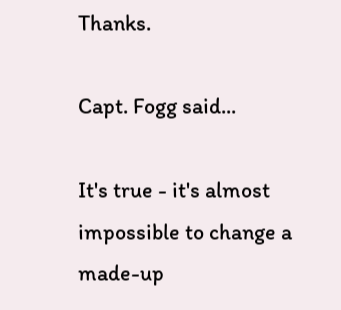Thanks.

Capt. Fogg said...

It's true - it's almost impossible to change a made-up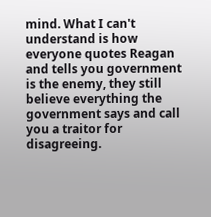mind. What I can't understand is how everyone quotes Reagan and tells you government is the enemy, they still believe everything the government says and call you a traitor for disagreeing.